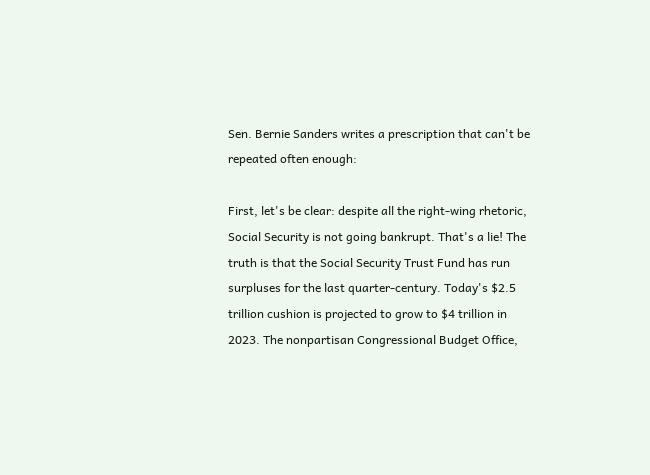Sen. Bernie Sanders writes a prescription that can't be repeated often enough:

First, let's be clear: despite all the right-wing rhetoric, Social Security is not going bankrupt. That's a lie! The truth is that the Social Security Trust Fund has run surpluses for the last quarter-century. Today's $2.5 trillion cushion is projected to grow to $4 trillion in 2023. The nonpartisan Congressional Budget Office,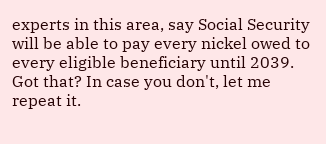experts in this area, say Social Security will be able to pay every nickel owed to every eligible beneficiary until 2039. Got that? In case you don't, let me repeat it.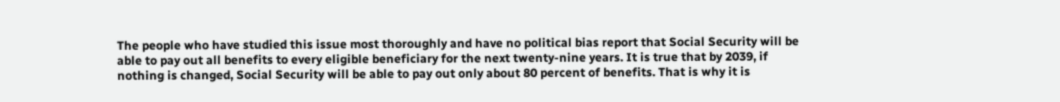The people who have studied this issue most thoroughly and have no political bias report that Social Security will be able to pay out all benefits to every eligible beneficiary for the next twenty-nine years. It is true that by 2039, if nothing is changed, Social Security will be able to pay out only about 80 percent of benefits. That is why it is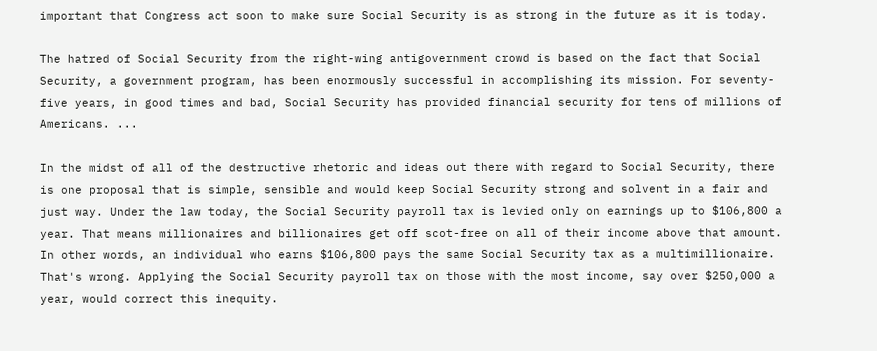important that Congress act soon to make sure Social Security is as strong in the future as it is today.

The hatred of Social Security from the right-wing antigovernment crowd is based on the fact that Social Security, a government program, has been enormously successful in accomplishing its mission. For seventy-five years, in good times and bad, Social Security has provided financial security for tens of millions of Americans. ...

In the midst of all of the destructive rhetoric and ideas out there with regard to Social Security, there is one proposal that is simple, sensible and would keep Social Security strong and solvent in a fair and just way. Under the law today, the Social Security payroll tax is levied only on earnings up to $106,800 a year. That means millionaires and billionaires get off scot-free on all of their income above that amount. In other words, an individual who earns $106,800 pays the same Social Security tax as a multimillionaire. That's wrong. Applying the Social Security payroll tax on those with the most income, say over $250,000 a year, would correct this inequity.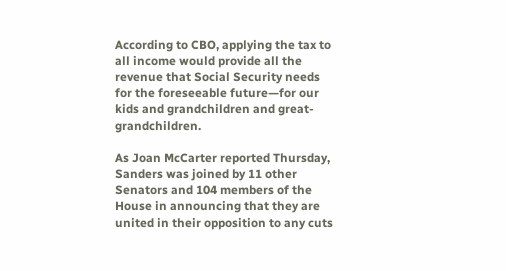According to CBO, applying the tax to all income would provide all the revenue that Social Security needs for the foreseeable future—for our kids and grandchildren and great-grandchildren.

As Joan McCarter reported Thursday, Sanders was joined by 11 other Senators and 104 members of the House in announcing that they are united in their opposition to any cuts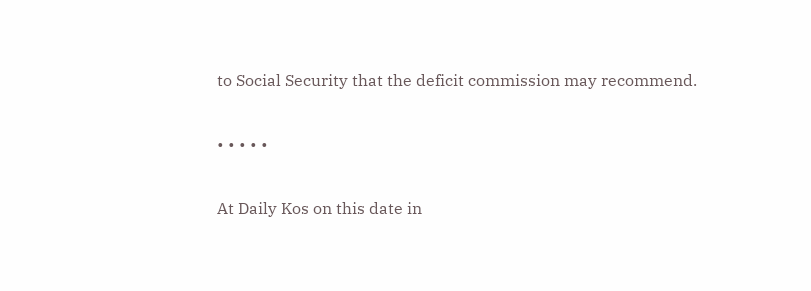to Social Security that the deficit commission may recommend.

• • • • •

At Daily Kos on this date in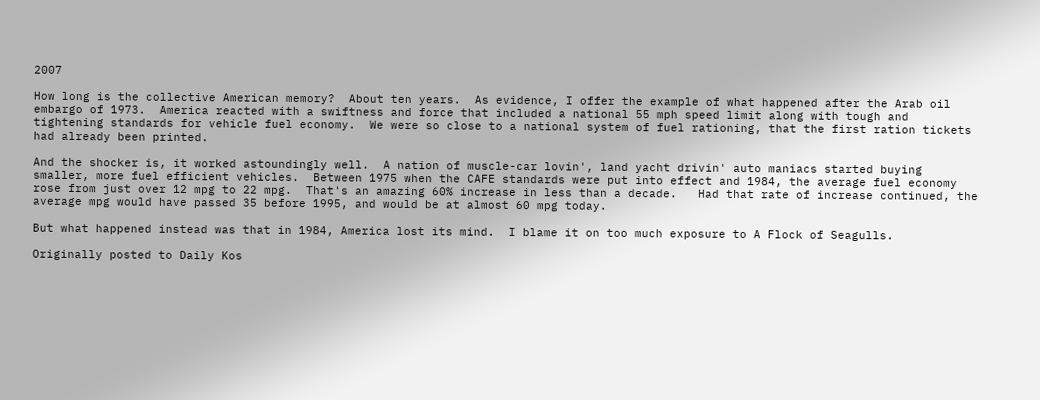2007

How long is the collective American memory?  About ten years.  As evidence, I offer the example of what happened after the Arab oil embargo of 1973.  America reacted with a swiftness and force that included a national 55 mph speed limit along with tough and tightening standards for vehicle fuel economy.  We were so close to a national system of fuel rationing, that the first ration tickets had already been printed.

And the shocker is, it worked astoundingly well.  A nation of muscle-car lovin', land yacht drivin' auto maniacs started buying smaller, more fuel efficient vehicles.  Between 1975 when the CAFE standards were put into effect and 1984, the average fuel economy rose from just over 12 mpg to 22 mpg.  That's an amazing 60% increase in less than a decade.   Had that rate of increase continued, the average mpg would have passed 35 before 1995, and would be at almost 60 mpg today.

But what happened instead was that in 1984, America lost its mind.  I blame it on too much exposure to A Flock of Seagulls.

Originally posted to Daily Kos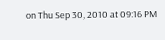on Thu Sep 30, 2010 at 09:16 PM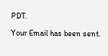PDT.

Your Email has been sent.